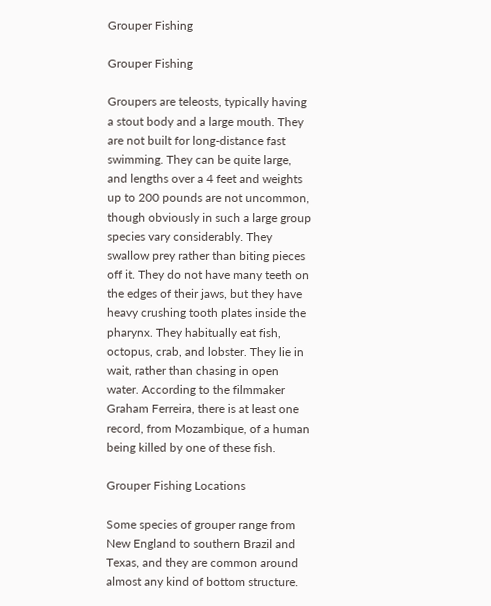Grouper Fishing

Grouper Fishing

Groupers are teleosts, typically having a stout body and a large mouth. They are not built for long-distance fast swimming. They can be quite large, and lengths over a 4 feet and weights up to 200 pounds are not uncommon, though obviously in such a large group species vary considerably. They swallow prey rather than biting pieces off it. They do not have many teeth on the edges of their jaws, but they have heavy crushing tooth plates inside the pharynx. They habitually eat fish, octopus, crab, and lobster. They lie in wait, rather than chasing in open water. According to the filmmaker Graham Ferreira, there is at least one record, from Mozambique, of a human being killed by one of these fish.

Grouper Fishing Locations

Some species of grouper range from New England to southern Brazil and Texas, and they are common around almost any kind of bottom structure.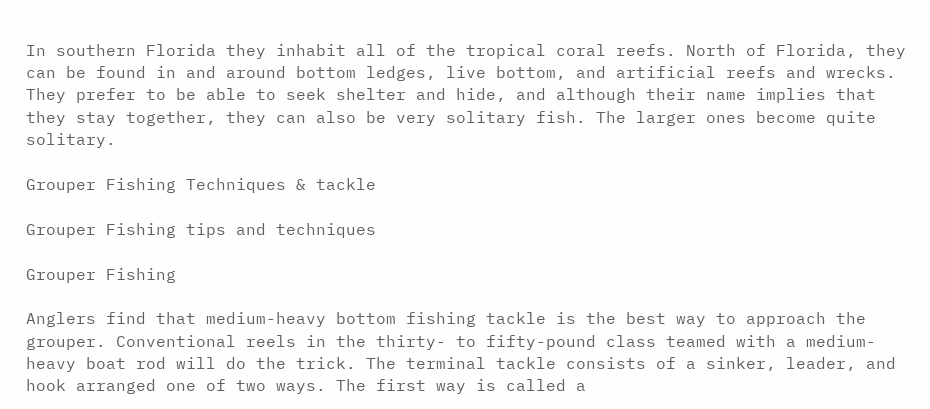In southern Florida they inhabit all of the tropical coral reefs. North of Florida, they can be found in and around bottom ledges, live bottom, and artificial reefs and wrecks. They prefer to be able to seek shelter and hide, and although their name implies that they stay together, they can also be very solitary fish. The larger ones become quite solitary.

Grouper Fishing Techniques & tackle

Grouper Fishing tips and techniques

Grouper Fishing

Anglers find that medium-heavy bottom fishing tackle is the best way to approach the grouper. Conventional reels in the thirty- to fifty-pound class teamed with a medium-heavy boat rod will do the trick. The terminal tackle consists of a sinker, leader, and hook arranged one of two ways. The first way is called a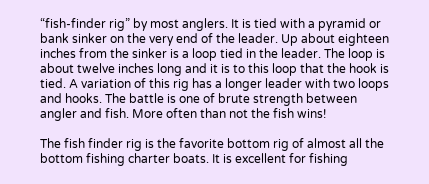“fish-finder rig” by most anglers. It is tied with a pyramid or bank sinker on the very end of the leader. Up about eighteen inches from the sinker is a loop tied in the leader. The loop is about twelve inches long and it is to this loop that the hook is tied. A variation of this rig has a longer leader with two loops and hooks. The battle is one of brute strength between angler and fish. More often than not the fish wins!

The fish finder rig is the favorite bottom rig of almost all the bottom fishing charter boats. It is excellent for fishing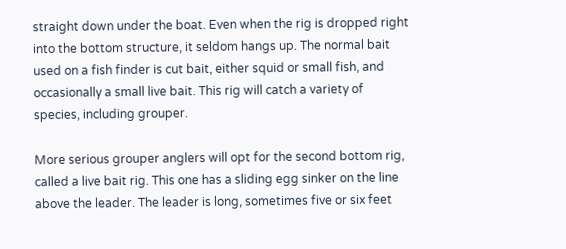straight down under the boat. Even when the rig is dropped right into the bottom structure, it seldom hangs up. The normal bait used on a fish finder is cut bait, either squid or small fish, and occasionally a small live bait. This rig will catch a variety of species, including grouper.

More serious grouper anglers will opt for the second bottom rig, called a live bait rig. This one has a sliding egg sinker on the line above the leader. The leader is long, sometimes five or six feet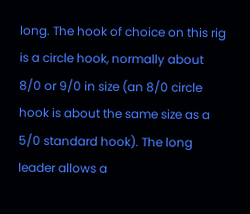long. The hook of choice on this rig is a circle hook, normally about 8/0 or 9/0 in size (an 8/0 circle hook is about the same size as a 5/0 standard hook). The long leader allows a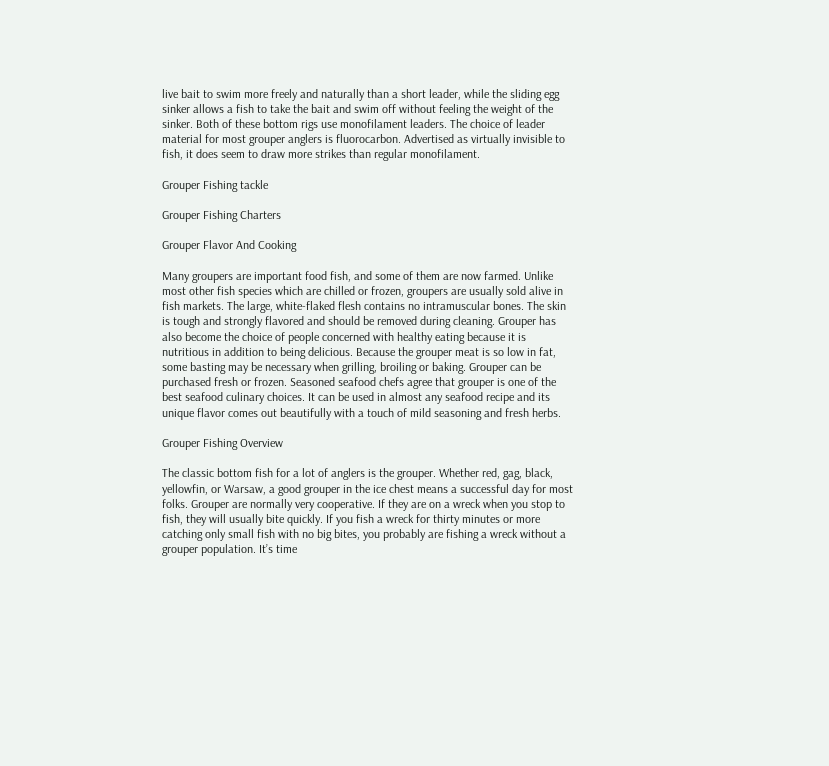live bait to swim more freely and naturally than a short leader, while the sliding egg sinker allows a fish to take the bait and swim off without feeling the weight of the sinker. Both of these bottom rigs use monofilament leaders. The choice of leader material for most grouper anglers is fluorocarbon. Advertised as virtually invisible to fish, it does seem to draw more strikes than regular monofilament.

Grouper Fishing tackle

Grouper Fishing Charters

Grouper Flavor And Cooking

Many groupers are important food fish, and some of them are now farmed. Unlike most other fish species which are chilled or frozen, groupers are usually sold alive in fish markets. The large, white-flaked flesh contains no intramuscular bones. The skin is tough and strongly flavored and should be removed during cleaning. Grouper has also become the choice of people concerned with healthy eating because it is nutritious in addition to being delicious. Because the grouper meat is so low in fat, some basting may be necessary when grilling, broiling or baking. Grouper can be purchased fresh or frozen. Seasoned seafood chefs agree that grouper is one of the best seafood culinary choices. It can be used in almost any seafood recipe and its unique flavor comes out beautifully with a touch of mild seasoning and fresh herbs.

Grouper Fishing Overview

The classic bottom fish for a lot of anglers is the grouper. Whether red, gag, black, yellowfin, or Warsaw, a good grouper in the ice chest means a successful day for most folks. Grouper are normally very cooperative. If they are on a wreck when you stop to fish, they will usually bite quickly. If you fish a wreck for thirty minutes or more catching only small fish with no big bites, you probably are fishing a wreck without a grouper population. It’s time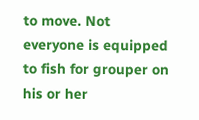to move. Not everyone is equipped to fish for grouper on his or her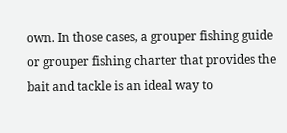own. In those cases, a grouper fishing guide or grouper fishing charter that provides the bait and tackle is an ideal way to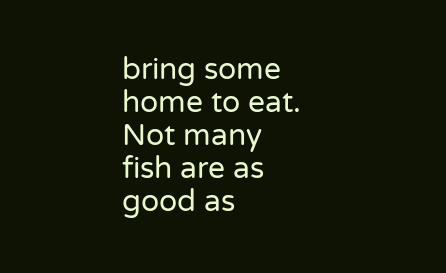bring some home to eat. Not many fish are as good as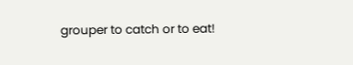grouper to catch or to eat!